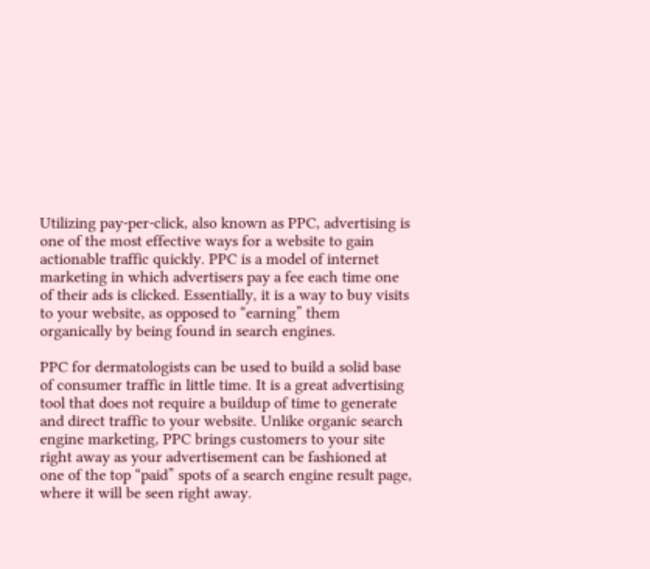Utilizing pay-per-click, also known as PPC, advertising is one of the most effective ways for a website to gain actionable traffic quickly. PPC is a model of internet marketing in which advertisers pay a fee each time one of their ads is clicked. Essentially, it is a way to buy visits to your website, as opposed to “earning” them organically by being found in search engines.

PPC for dermatologists can be used to build a solid base of consumer traffic in little time. It is a great advertising tool that does not require a buildup of time to generate and direct traffic to your website. Unlike organic search engine marketing, PPC brings customers to your site right away as your advertisement can be fashioned at one of the top “paid” spots of a search engine result page, where it will be seen right away.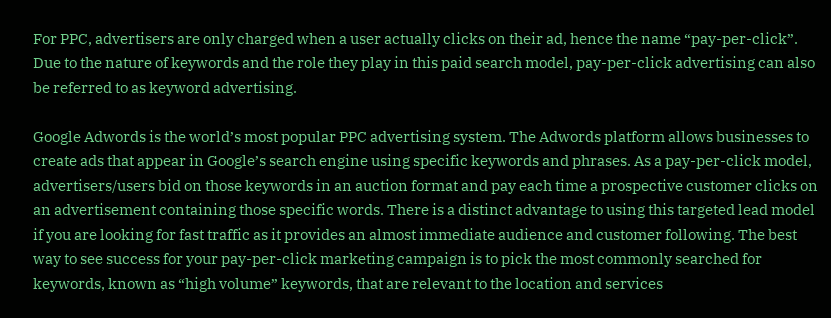For PPC, advertisers are only charged when a user actually clicks on their ad, hence the name “pay-per-click”. Due to the nature of keywords and the role they play in this paid search model, pay-per-click advertising can also be referred to as keyword advertising.

Google Adwords is the world’s most popular PPC advertising system. The Adwords platform allows businesses to create ads that appear in Google’s search engine using specific keywords and phrases. As a pay-per-click model, advertisers/users bid on those keywords in an auction format and pay each time a prospective customer clicks on an advertisement containing those specific words. There is a distinct advantage to using this targeted lead model if you are looking for fast traffic as it provides an almost immediate audience and customer following. The best way to see success for your pay-per-click marketing campaign is to pick the most commonly searched for keywords, known as “high volume” keywords, that are relevant to the location and services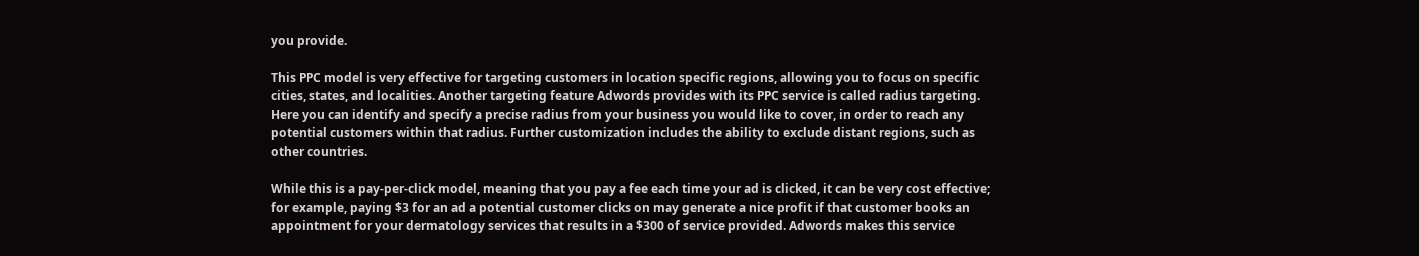you provide.

This PPC model is very effective for targeting customers in location specific regions, allowing you to focus on specific cities, states, and localities. Another targeting feature Adwords provides with its PPC service is called radius targeting. Here you can identify and specify a precise radius from your business you would like to cover, in order to reach any potential customers within that radius. Further customization includes the ability to exclude distant regions, such as other countries.

While this is a pay-per-click model, meaning that you pay a fee each time your ad is clicked, it can be very cost effective; for example, paying $3 for an ad a potential customer clicks on may generate a nice profit if that customer books an appointment for your dermatology services that results in a $300 of service provided. Adwords makes this service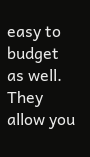easy to budget as well. They allow you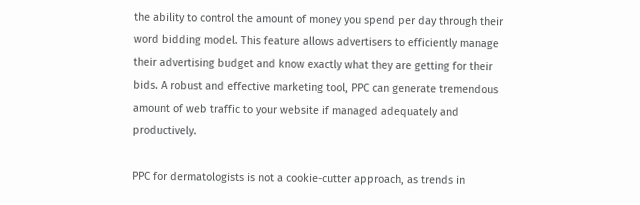the ability to control the amount of money you spend per day through their word bidding model. This feature allows advertisers to efficiently manage their advertising budget and know exactly what they are getting for their bids. A robust and effective marketing tool, PPC can generate tremendous amount of web traffic to your website if managed adequately and productively.

PPC for dermatologists is not a cookie-cutter approach, as trends in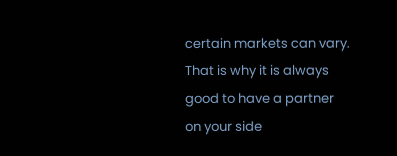certain markets can vary. That is why it is always good to have a partner on your side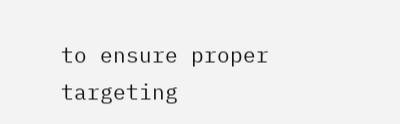to ensure proper targeting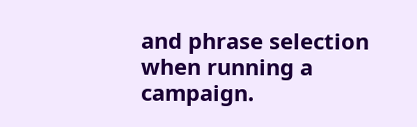and phrase selection when running a campaign.